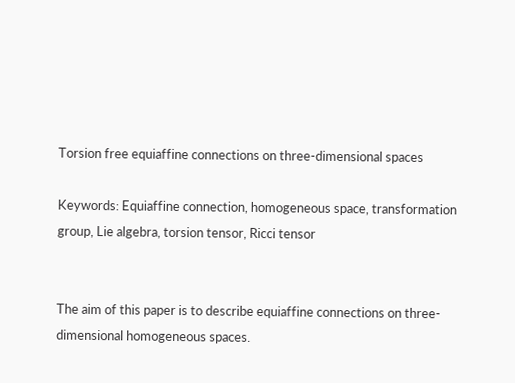Torsion free equiaffine connections on three-dimensional spaces

Keywords: Equiaffine connection, homogeneous space, transformation group, Lie algebra, torsion tensor, Ricci tensor


The aim of this paper is to describe equiaffine connections on three-dimensional homogeneous spaces.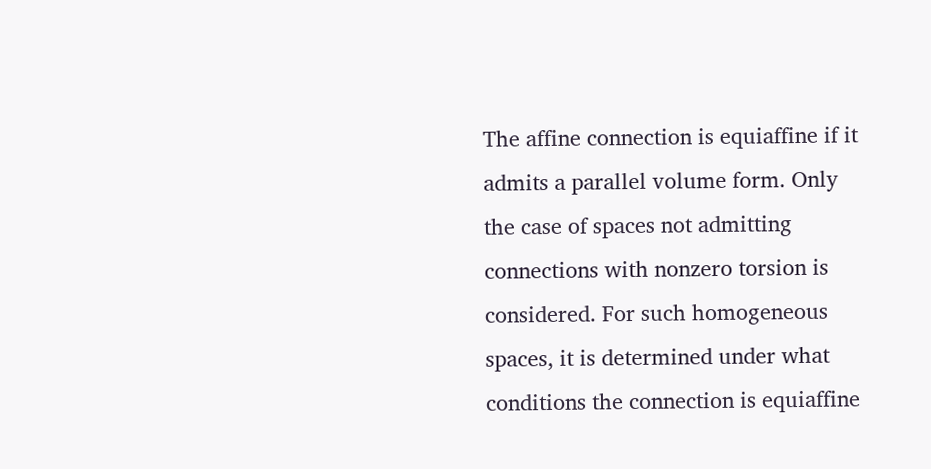The affine connection is equiaffine if it admits a parallel volume form. Only the case of spaces not admitting connections with nonzero torsion is considered. For such homogeneous spaces, it is determined under what conditions the connection is equiaffine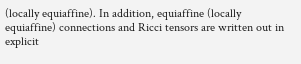(locally equiaffine). In addition, equiaffine (locally equiaffine) connections and Ricci tensors are written out in explicit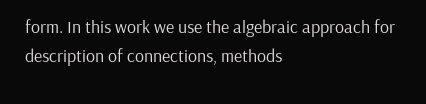form. In this work we use the algebraic approach for description of connections, methods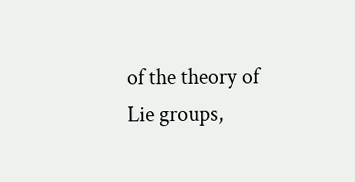of the theory of Lie groups,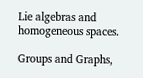Lie algebras and homogeneous spaces.

Groups and Graphs,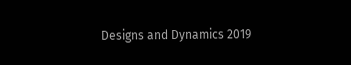Designs and Dynamics 2019